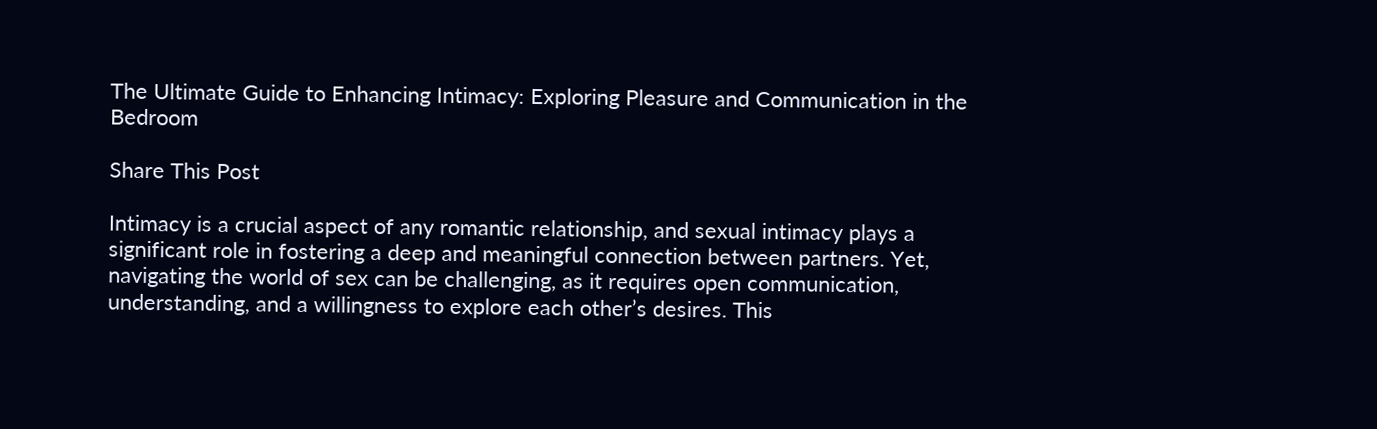The Ultimate Guide to Enhancing Intimacy: Exploring Pleasure and Communication in the Bedroom

Share This Post

Intimacy is a crucial aspect of any romantic relationship, and sexual intimacy plays a significant role in fostering a deep and meaningful connection between partners. Yet, navigating the world of sex can be challenging, as it requires open communication, understanding, and a willingness to explore each other’s desires. This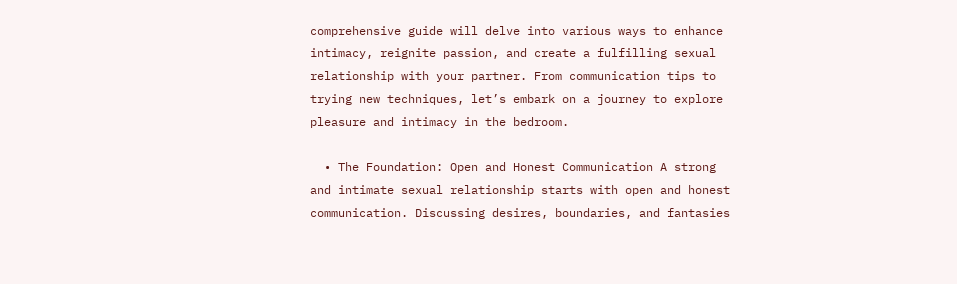comprehensive guide will delve into various ways to enhance intimacy, reignite passion, and create a fulfilling sexual relationship with your partner. From communication tips to trying new techniques, let’s embark on a journey to explore pleasure and intimacy in the bedroom.

  • The Foundation: Open and Honest Communication A strong and intimate sexual relationship starts with open and honest communication. Discussing desires, boundaries, and fantasies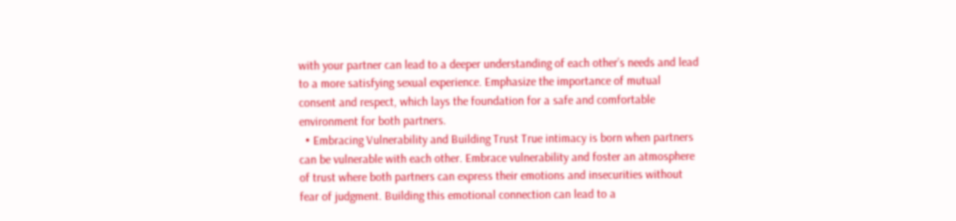with your partner can lead to a deeper understanding of each other’s needs and lead to a more satisfying sexual experience. Emphasize the importance of mutual consent and respect, which lays the foundation for a safe and comfortable environment for both partners.
  • Embracing Vulnerability and Building Trust True intimacy is born when partners can be vulnerable with each other. Embrace vulnerability and foster an atmosphere of trust where both partners can express their emotions and insecurities without fear of judgment. Building this emotional connection can lead to a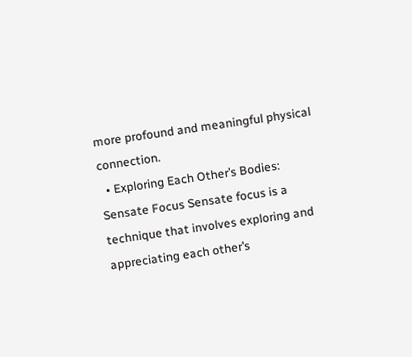more profound and meaningful physical connection.
  • Exploring Each Other’s Bodies: Sensate Focus Sensate focus is a technique that involves exploring and appreciating each other’s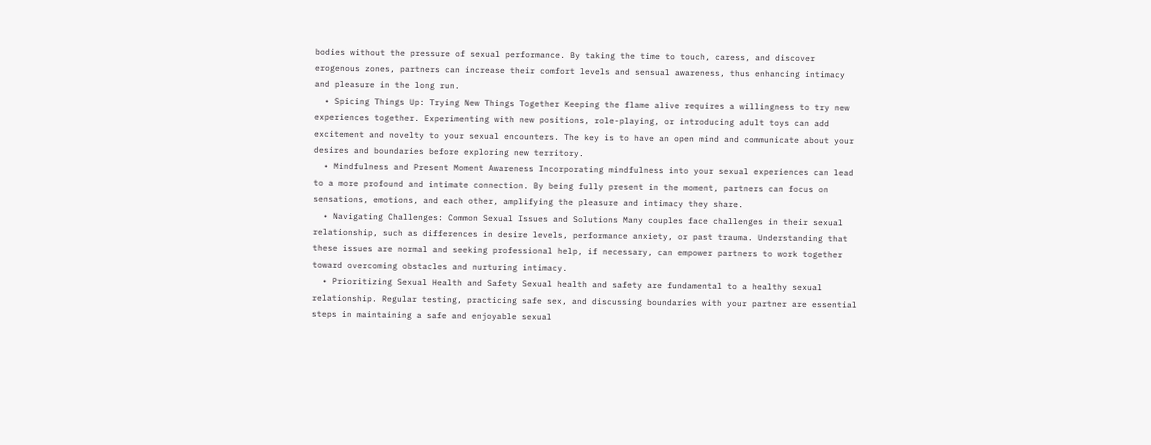bodies without the pressure of sexual performance. By taking the time to touch, caress, and discover erogenous zones, partners can increase their comfort levels and sensual awareness, thus enhancing intimacy and pleasure in the long run.
  • Spicing Things Up: Trying New Things Together Keeping the flame alive requires a willingness to try new experiences together. Experimenting with new positions, role-playing, or introducing adult toys can add excitement and novelty to your sexual encounters. The key is to have an open mind and communicate about your desires and boundaries before exploring new territory.
  • Mindfulness and Present Moment Awareness Incorporating mindfulness into your sexual experiences can lead to a more profound and intimate connection. By being fully present in the moment, partners can focus on sensations, emotions, and each other, amplifying the pleasure and intimacy they share.
  • Navigating Challenges: Common Sexual Issues and Solutions Many couples face challenges in their sexual relationship, such as differences in desire levels, performance anxiety, or past trauma. Understanding that these issues are normal and seeking professional help, if necessary, can empower partners to work together toward overcoming obstacles and nurturing intimacy.
  • Prioritizing Sexual Health and Safety Sexual health and safety are fundamental to a healthy sexual relationship. Regular testing, practicing safe sex, and discussing boundaries with your partner are essential steps in maintaining a safe and enjoyable sexual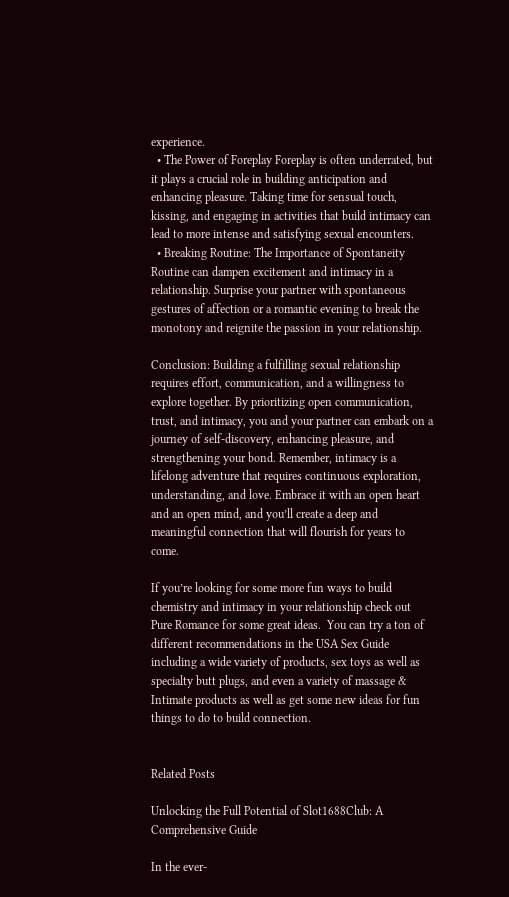experience.
  • The Power of Foreplay Foreplay is often underrated, but it plays a crucial role in building anticipation and enhancing pleasure. Taking time for sensual touch, kissing, and engaging in activities that build intimacy can lead to more intense and satisfying sexual encounters.
  • Breaking Routine: The Importance of Spontaneity Routine can dampen excitement and intimacy in a relationship. Surprise your partner with spontaneous gestures of affection or a romantic evening to break the monotony and reignite the passion in your relationship.

Conclusion: Building a fulfilling sexual relationship requires effort, communication, and a willingness to explore together. By prioritizing open communication, trust, and intimacy, you and your partner can embark on a journey of self-discovery, enhancing pleasure, and strengthening your bond. Remember, intimacy is a lifelong adventure that requires continuous exploration, understanding, and love. Embrace it with an open heart and an open mind, and you’ll create a deep and meaningful connection that will flourish for years to come.

If you’re looking for some more fun ways to build chemistry and intimacy in your relationship check out Pure Romance for some great ideas.  You can try a ton of different recommendations in the USA Sex Guide  including a wide variety of products, sex toys as well as specialty butt plugs, and even a variety of massage & Intimate products as well as get some new ideas for fun things to do to build connection.


Related Posts

Unlocking the Full Potential of Slot1688Club: A Comprehensive Guide

In the ever-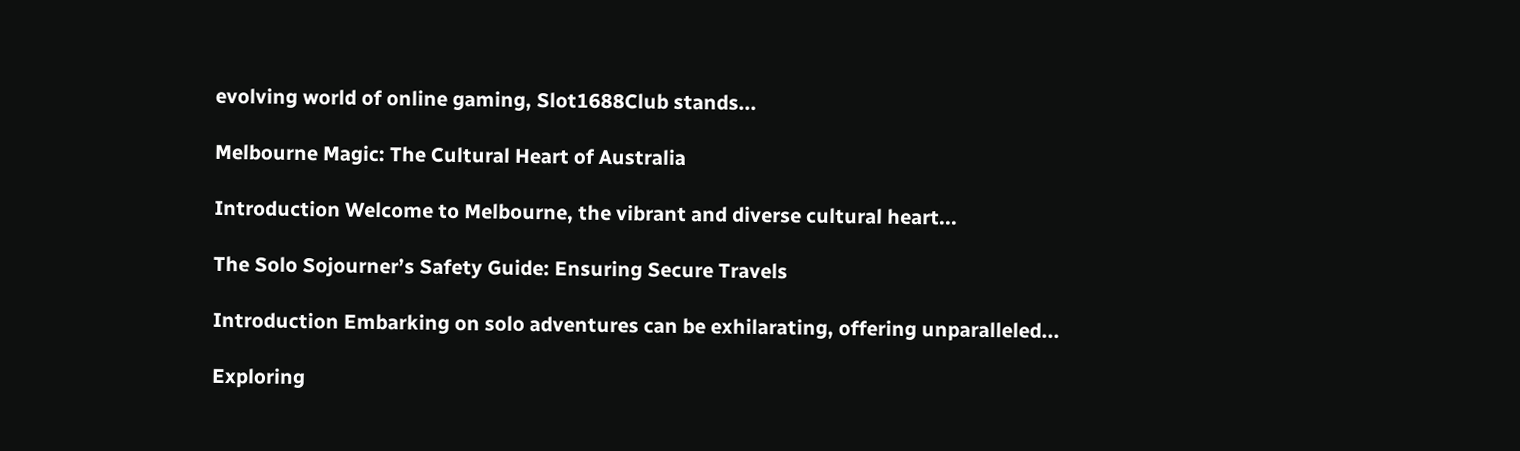evolving world of online gaming, Slot1688Club stands...

Melbourne Magic: The Cultural Heart of Australia

Introduction Welcome to Melbourne, the vibrant and diverse cultural heart...

The Solo Sojourner’s Safety Guide: Ensuring Secure Travels

Introduction Embarking on solo adventures can be exhilarating, offering unparalleled...

Exploring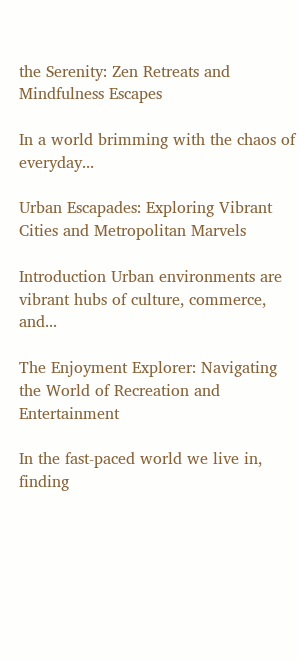the Serenity: Zen Retreats and Mindfulness Escapes

In a world brimming with the chaos of everyday...

Urban Escapades: Exploring Vibrant Cities and Metropolitan Marvels

Introduction Urban environments are vibrant hubs of culture, commerce, and...

The Enjoyment Explorer: Navigating the World of Recreation and Entertainment

In the fast-paced world we live in, finding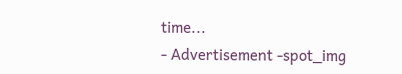time...
- Advertisement -spot_img